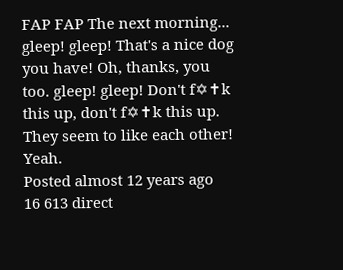FAP FAP The next morning... gleep! gleep! That's a nice dog you have! Oh, thanks, you too. gleep! gleep! Don't f✡✝k this up, don't f✡✝k this up. They seem to like each other! Yeah.
Posted almost 12 years ago
16 613 direct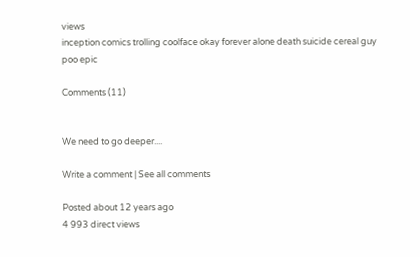views
inception comics trolling coolface okay forever alone death suicide cereal guy poo epic

Comments (11)


We need to go deeper....

Write a comment | See all comments

Posted about 12 years ago
4 993 direct views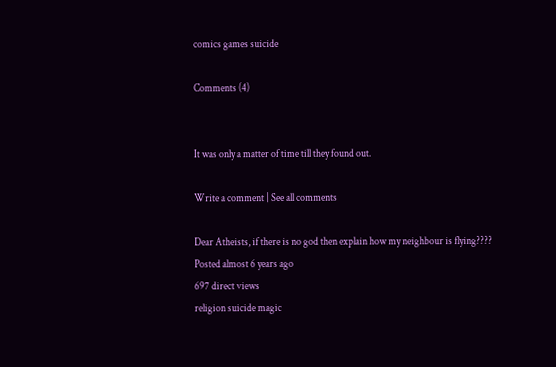comics games suicide

Comments (4)


It was only a matter of time till they found out.

Write a comment | See all comments

Dear Atheists, if there is no god then explain how my neighbour is flying????
Posted almost 6 years ago
697 direct views
religion suicide magic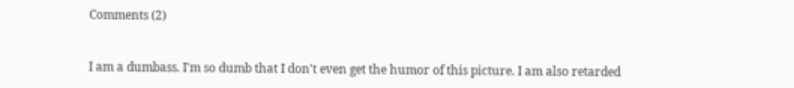Comments (2)


I am a dumbass. I'm so dumb that I don't even get the humor of this picture. I am also retarded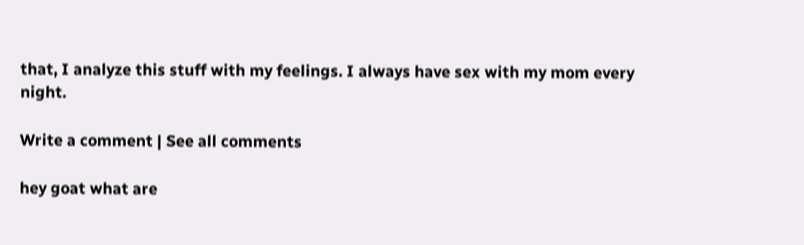that, I analyze this stuff with my feelings. I always have sex with my mom every night.

Write a comment | See all comments

hey goat what are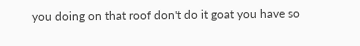you doing on that roof don't do it goat you have so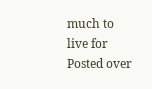much to live for
Posted over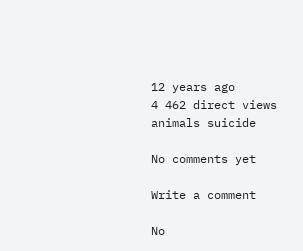12 years ago
4 462 direct views
animals suicide

No comments yet

Write a comment

No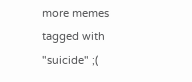more memes tagged with "suicide" ;(